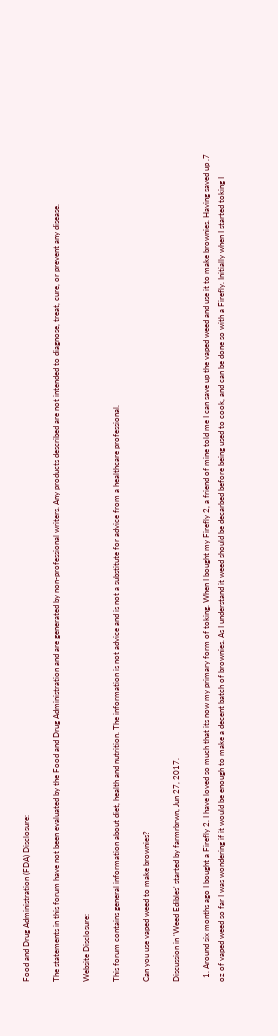Food and Drug Administration (FDA) Disclosure:

The statements in this forum have not been evaluated by the Food and Drug Administration and are generated by non-professional writers. Any products described are not intended to diagnose, treat, cure, or prevent any disease.

Website Disclosure:

This forum contains general information about diet, health and nutrition. The information is not advice and is not a substitute for advice from a healthcare professional.

Can you use vaped weed to make brownies?

Discussion in 'Weed Edibles' started by farmrbrwn, Jun 27, 2017.

  1. Around six months ago I bought a Firefly 2. I have loved so much that its now my primary form of toking. When I bought my Firefly 2, a friend of mine told me I can save up the vaped weed and use it to make brownies. Having saved up .7 oz of vaped weed so far I was wondering if it would be enough to make a decent batch of brownies. As I understand it weed should be decarbed before being used to cook, and can be done so with a Firefly. Initially when I started toking I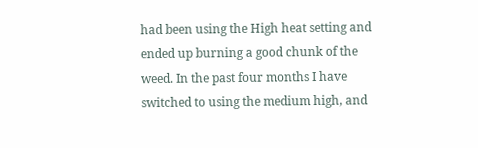had been using the High heat setting and ended up burning a good chunk of the weed. In the past four months I have switched to using the medium high, and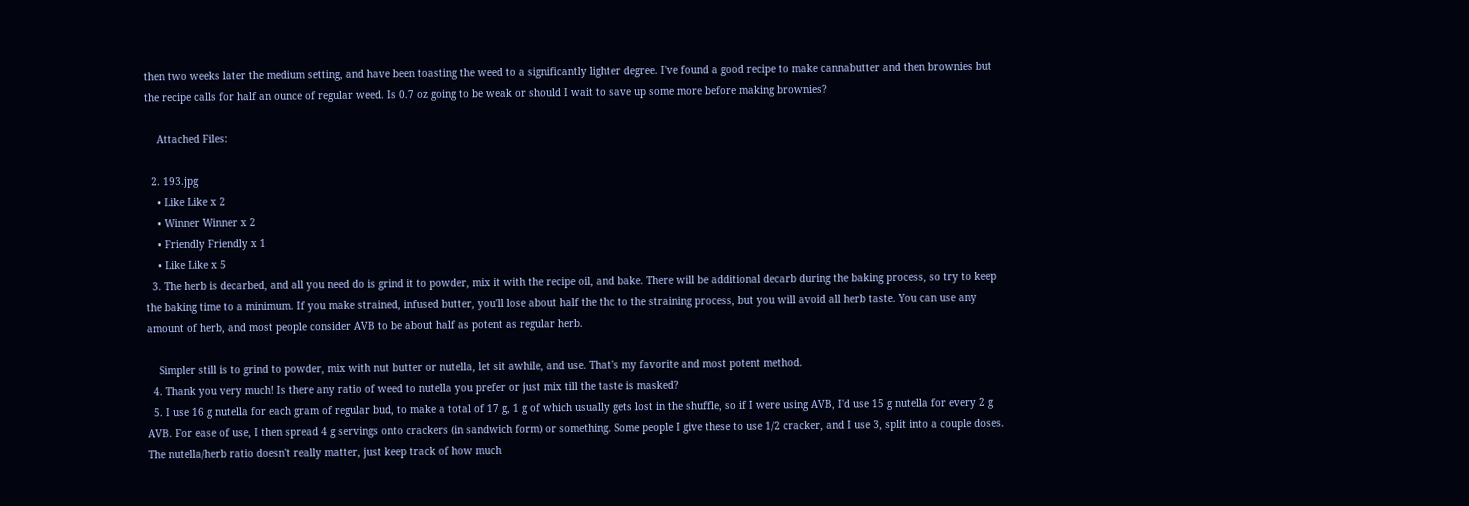then two weeks later the medium setting, and have been toasting the weed to a significantly lighter degree. I've found a good recipe to make cannabutter and then brownies but the recipe calls for half an ounce of regular weed. Is 0.7 oz going to be weak or should I wait to save up some more before making brownies?

    Attached Files:

  2. 193.jpg
    • Like Like x 2
    • Winner Winner x 2
    • Friendly Friendly x 1
    • Like Like x 5
  3. The herb is decarbed, and all you need do is grind it to powder, mix it with the recipe oil, and bake. There will be additional decarb during the baking process, so try to keep the baking time to a minimum. If you make strained, infused butter, you'll lose about half the thc to the straining process, but you will avoid all herb taste. You can use any amount of herb, and most people consider AVB to be about half as potent as regular herb.

    Simpler still is to grind to powder, mix with nut butter or nutella, let sit awhile, and use. That's my favorite and most potent method.
  4. Thank you very much! Is there any ratio of weed to nutella you prefer or just mix till the taste is masked?
  5. I use 16 g nutella for each gram of regular bud, to make a total of 17 g, 1 g of which usually gets lost in the shuffle, so if I were using AVB, I'd use 15 g nutella for every 2 g AVB. For ease of use, I then spread 4 g servings onto crackers (in sandwich form) or something. Some people I give these to use 1/2 cracker, and I use 3, split into a couple doses. The nutella/herb ratio doesn't really matter, just keep track of how much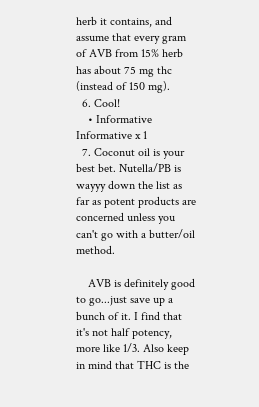herb it contains, and assume that every gram of AVB from 15% herb has about 75 mg thc (instead of 150 mg).
  6. Cool!
    • Informative Informative x 1
  7. Coconut oil is your best bet. Nutella/PB is wayyy down the list as far as potent products are concerned unless you can't go with a butter/oil method.

    AVB is definitely good to go...just save up a bunch of it. I find that it's not half potency, more like 1/3. Also keep in mind that THC is the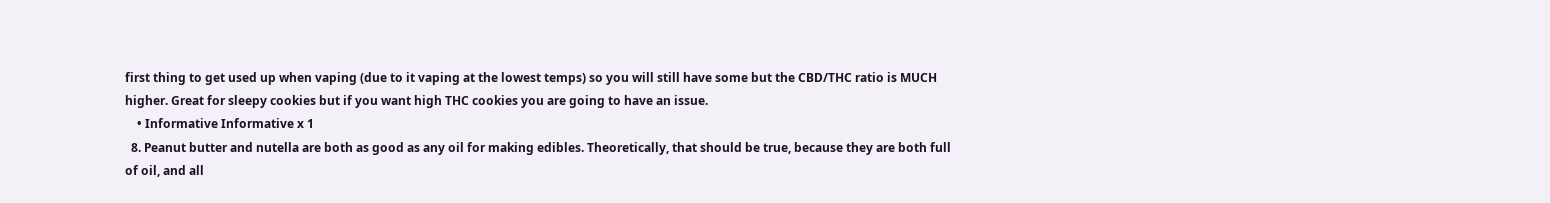first thing to get used up when vaping (due to it vaping at the lowest temps) so you will still have some but the CBD/THC ratio is MUCH higher. Great for sleepy cookies but if you want high THC cookies you are going to have an issue.
    • Informative Informative x 1
  8. Peanut butter and nutella are both as good as any oil for making edibles. Theoretically, that should be true, because they are both full of oil, and all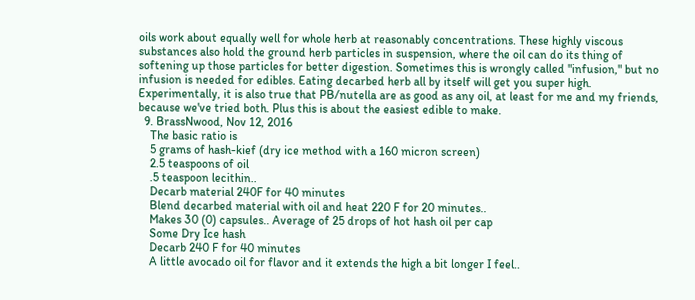oils work about equally well for whole herb at reasonably concentrations. These highly viscous substances also hold the ground herb particles in suspension, where the oil can do its thing of softening up those particles for better digestion. Sometimes this is wrongly called "infusion," but no infusion is needed for edibles. Eating decarbed herb all by itself will get you super high. Experimentally, it is also true that PB/nutella are as good as any oil, at least for me and my friends, because we've tried both. Plus this is about the easiest edible to make.
  9. BrassNwood, Nov 12, 2016
    The basic ratio is
    5 grams of hash-kief (dry ice method with a 160 micron screen)
    2.5 teaspoons of oil
    .5 teaspoon lecithin..
    Decarb material 240F for 40 minutes
    Blend decarbed material with oil and heat 220 F for 20 minutes..
    Makes 30 (0) capsules.. Average of 25 drops of hot hash oil per cap
    Some Dry Ice hash
    Decarb 240 F for 40 minutes
    A little avocado oil for flavor and it extends the high a bit longer I feel..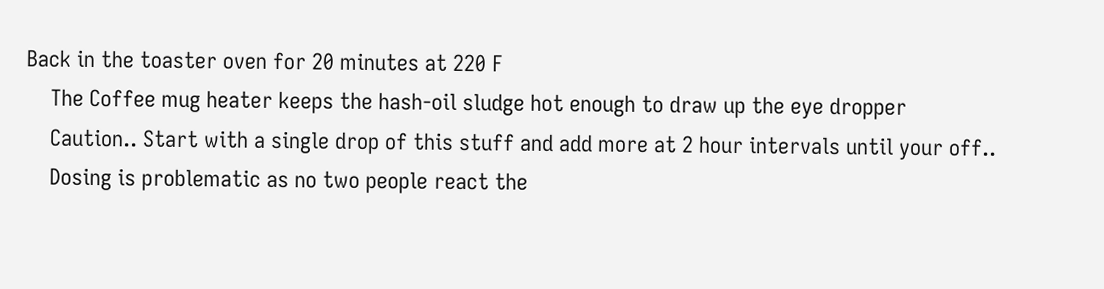Back in the toaster oven for 20 minutes at 220 F
    The Coffee mug heater keeps the hash-oil sludge hot enough to draw up the eye dropper
    Caution.. Start with a single drop of this stuff and add more at 2 hour intervals until your off..
    Dosing is problematic as no two people react the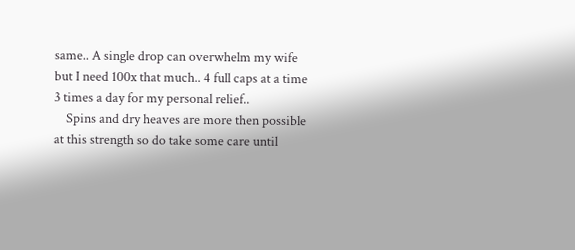same.. A single drop can overwhelm my wife but I need 100x that much.. 4 full caps at a time 3 times a day for my personal relief..
    Spins and dry heaves are more then possible at this strength so do take some care until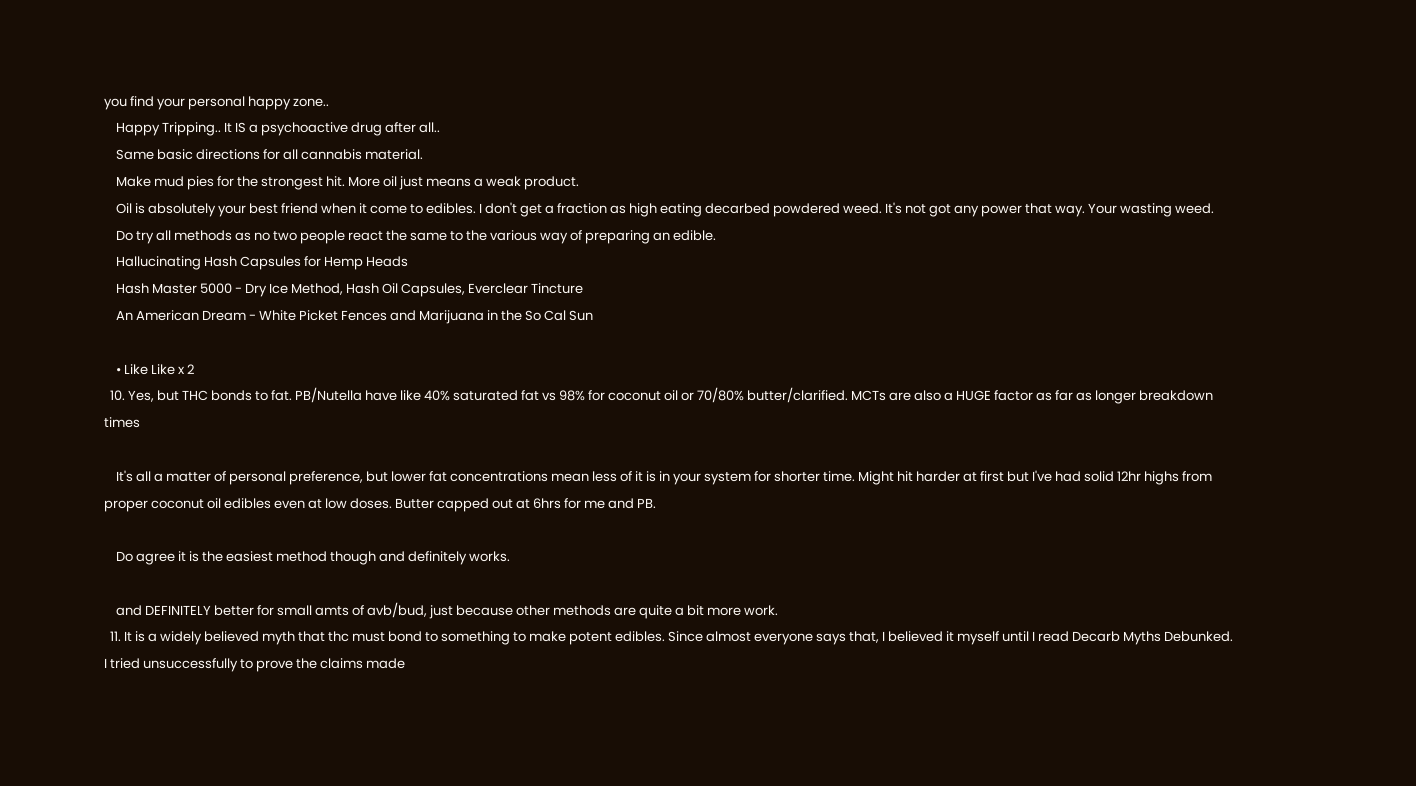you find your personal happy zone..
    Happy Tripping.. It IS a psychoactive drug after all..
    Same basic directions for all cannabis material.
    Make mud pies for the strongest hit. More oil just means a weak product.
    Oil is absolutely your best friend when it come to edibles. I don't get a fraction as high eating decarbed powdered weed. It's not got any power that way. Your wasting weed.
    Do try all methods as no two people react the same to the various way of preparing an edible.
    Hallucinating Hash Capsules for Hemp Heads
    Hash Master 5000 - Dry Ice Method, Hash Oil Capsules, Everclear Tincture
    An American Dream - White Picket Fences and Marijuana in the So Cal Sun

    • Like Like x 2
  10. Yes, but THC bonds to fat. PB/Nutella have like 40% saturated fat vs 98% for coconut oil or 70/80% butter/clarified. MCTs are also a HUGE factor as far as longer breakdown times

    It's all a matter of personal preference, but lower fat concentrations mean less of it is in your system for shorter time. Might hit harder at first but I've had solid 12hr highs from proper coconut oil edibles even at low doses. Butter capped out at 6hrs for me and PB.

    Do agree it is the easiest method though and definitely works.

    and DEFINITELY better for small amts of avb/bud, just because other methods are quite a bit more work.
  11. It is a widely believed myth that thc must bond to something to make potent edibles. Since almost everyone says that, I believed it myself until I read Decarb Myths Debunked. I tried unsuccessfully to prove the claims made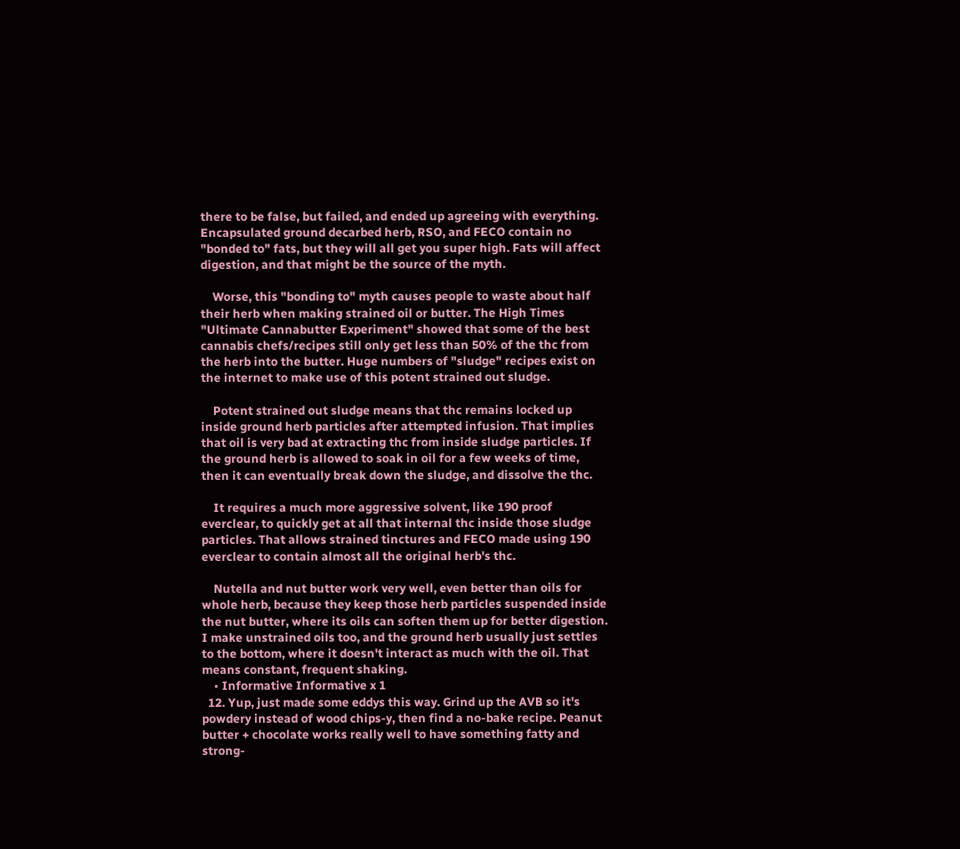there to be false, but failed, and ended up agreeing with everything. Encapsulated ground decarbed herb, RSO, and FECO contain no "bonded to" fats, but they will all get you super high. Fats will affect digestion, and that might be the source of the myth.

    Worse, this "bonding to" myth causes people to waste about half their herb when making strained oil or butter. The High Times "Ultimate Cannabutter Experiment" showed that some of the best cannabis chefs/recipes still only get less than 50% of the thc from the herb into the butter. Huge numbers of "sludge" recipes exist on the internet to make use of this potent strained out sludge.

    Potent strained out sludge means that thc remains locked up inside ground herb particles after attempted infusion. That implies that oil is very bad at extracting thc from inside sludge particles. If the ground herb is allowed to soak in oil for a few weeks of time, then it can eventually break down the sludge, and dissolve the thc.

    It requires a much more aggressive solvent, like 190 proof everclear, to quickly get at all that internal thc inside those sludge particles. That allows strained tinctures and FECO made using 190 everclear to contain almost all the original herb's thc.

    Nutella and nut butter work very well, even better than oils for whole herb, because they keep those herb particles suspended inside the nut butter, where its oils can soften them up for better digestion. I make unstrained oils too, and the ground herb usually just settles to the bottom, where it doesn't interact as much with the oil. That means constant, frequent shaking.
    • Informative Informative x 1
  12. Yup, just made some eddys this way. Grind up the AVB so it's powdery instead of wood chips-y, then find a no-bake recipe. Peanut butter + chocolate works really well to have something fatty and strong-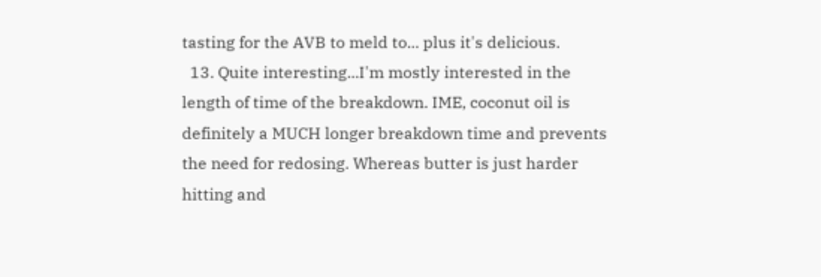tasting for the AVB to meld to... plus it's delicious.
  13. Quite interesting...I'm mostly interested in the length of time of the breakdown. IME, coconut oil is definitely a MUCH longer breakdown time and prevents the need for redosing. Whereas butter is just harder hitting and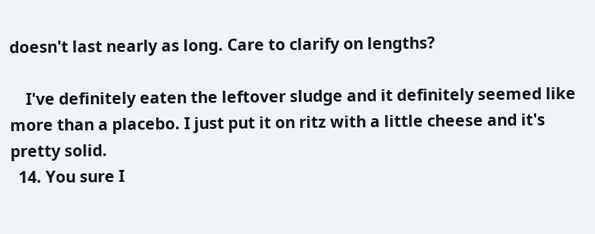doesn't last nearly as long. Care to clarify on lengths?

    I've definitely eaten the leftover sludge and it definitely seemed like more than a placebo. I just put it on ritz with a little cheese and it's pretty solid.
  14. You sure I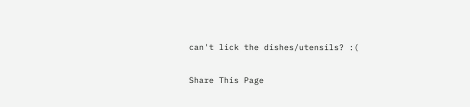can't lick the dishes/utensils? :(

Share This Page